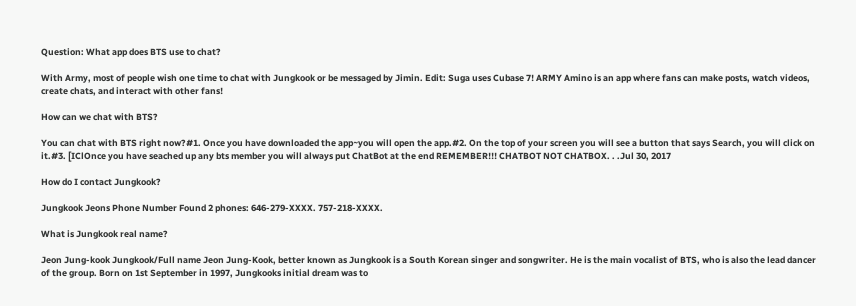Question: What app does BTS use to chat?

With Army, most of people wish one time to chat with Jungkook or be messaged by Jimin. Edit: Suga uses Cubase 7! ARMY Amino is an app where fans can make posts, watch videos, create chats, and interact with other fans!

How can we chat with BTS?

You can chat with BTS right now?#1. Once you have downloaded the app~you will open the app.#2. On the top of your screen you will see a button that says Search, you will click on it.#3. [IClOnce you have seached up any bts member you will always put ChatBot at the end REMEMBER!!! CHATBOT NOT CHATBOX. . .Jul 30, 2017

How do I contact Jungkook?

Jungkook Jeons Phone Number Found 2 phones: 646-279-XXXX. 757-218-XXXX.

What is Jungkook real name?

Jeon Jung-kook Jungkook/Full name Jeon Jung-Kook, better known as Jungkook is a South Korean singer and songwriter. He is the main vocalist of BTS, who is also the lead dancer of the group. Born on 1st September in 1997, Jungkooks initial dream was to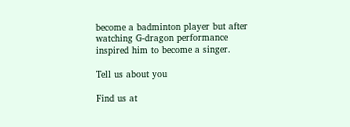become a badminton player but after watching G-dragon performance inspired him to become a singer.

Tell us about you

Find us at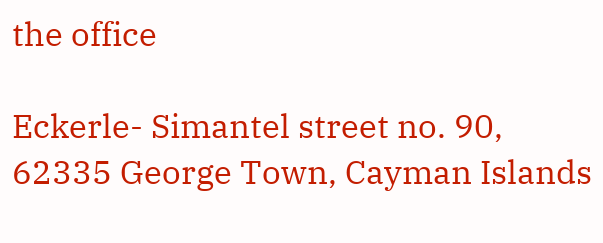the office

Eckerle- Simantel street no. 90, 62335 George Town, Cayman Islands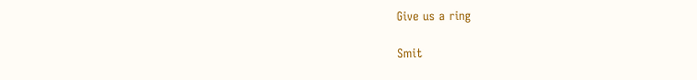Give us a ring

Smit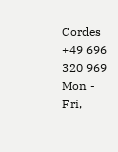Cordes
+49 696 320 969
Mon - Fri,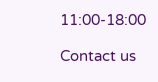11:00-18:00

Contact us